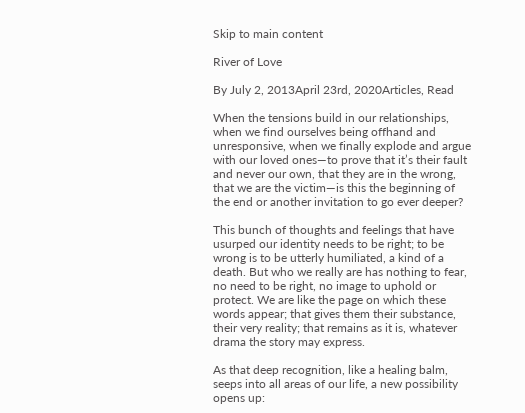Skip to main content

River of Love

By July 2, 2013April 23rd, 2020Articles, Read

When the tensions build in our relationships, when we find ourselves being offhand and unresponsive, when we finally explode and argue with our loved ones—to prove that it’s their fault and never our own, that they are in the wrong, that we are the victim—is this the beginning of the end or another invitation to go ever deeper?

This bunch of thoughts and feelings that have usurped our identity needs to be right; to be wrong is to be utterly humiliated, a kind of a death. But who we really are has nothing to fear, no need to be right, no image to uphold or protect. We are like the page on which these words appear; that gives them their substance, their very reality; that remains as it is, whatever drama the story may express.

As that deep recognition, like a healing balm, seeps into all areas of our life, a new possibility opens up: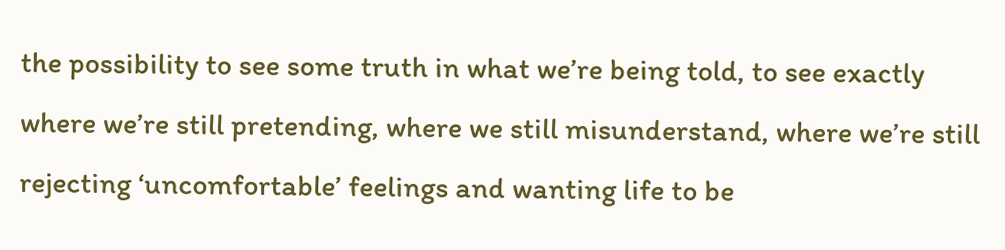the possibility to see some truth in what we’re being told, to see exactly where we’re still pretending, where we still misunderstand, where we’re still rejecting ‘uncomfortable’ feelings and wanting life to be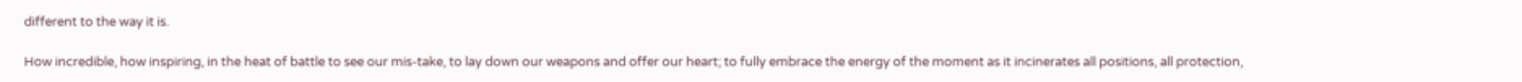different to the way it is.

How incredible, how inspiring, in the heat of battle to see our mis-take, to lay down our weapons and offer our heart; to fully embrace the energy of the moment as it incinerates all positions, all protection,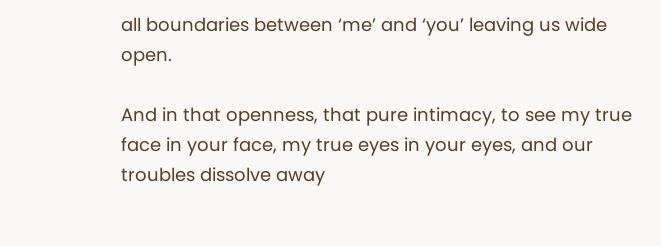all boundaries between ‘me’ and ‘you’ leaving us wide open.

And in that openness, that pure intimacy, to see my true face in your face, my true eyes in your eyes, and our troubles dissolve away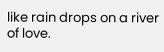like rain drops on a river of love.